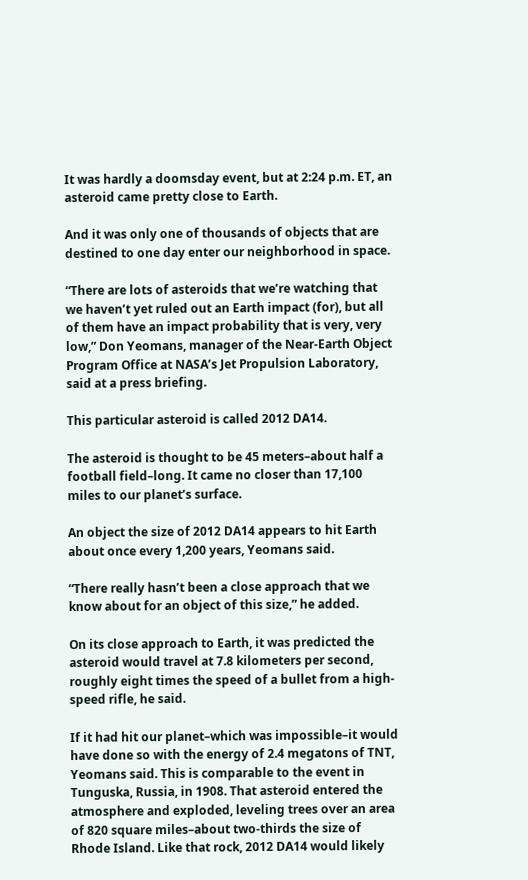It was hardly a doomsday event, but at 2:24 p.m. ET, an asteroid came pretty close to Earth.

And it was only one of thousands of objects that are destined to one day enter our neighborhood in space.

“There are lots of asteroids that we’re watching that we haven’t yet ruled out an Earth impact (for), but all of them have an impact probability that is very, very low,” Don Yeomans, manager of the Near-Earth Object Program Office at NASA’s Jet Propulsion Laboratory, said at a press briefing.

This particular asteroid is called 2012 DA14.

The asteroid is thought to be 45 meters–about half a football field–long. It came no closer than 17,100 miles to our planet’s surface.

An object the size of 2012 DA14 appears to hit Earth about once every 1,200 years, Yeomans said.

“There really hasn’t been a close approach that we know about for an object of this size,” he added.

On its close approach to Earth, it was predicted the asteroid would travel at 7.8 kilometers per second, roughly eight times the speed of a bullet from a high-speed rifle, he said.

If it had hit our planet–which was impossible–it would have done so with the energy of 2.4 megatons of TNT, Yeomans said. This is comparable to the event in Tunguska, Russia, in 1908. That asteroid entered the atmosphere and exploded, leveling trees over an area of 820 square miles–about two-thirds the size of Rhode Island. Like that rock, 2012 DA14 would likely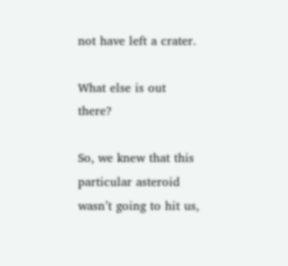not have left a crater.

What else is out there?

So, we knew that this particular asteroid wasn’t going to hit us,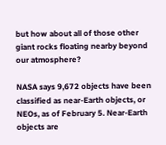but how about all of those other giant rocks floating nearby beyond our atmosphere?

NASA says 9,672 objects have been classified as near-Earth objects, or NEOs, as of February 5. Near-Earth objects are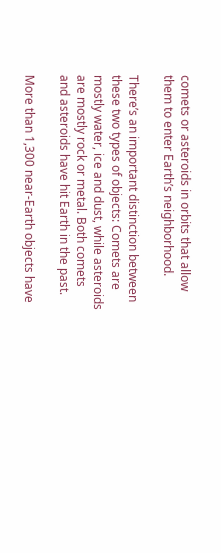comets or asteroids in orbits that allow them to enter Earth’s neighborhood.

There’s an important distinction between these two types of objects: Comets are mostly water, ice and dust, while asteroids are mostly rock or metal. Both comets and asteroids have hit Earth in the past.

More than 1,300 near-Earth objects have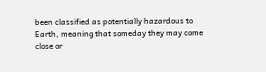been classified as potentially hazardous to Earth, meaning that someday they may come close or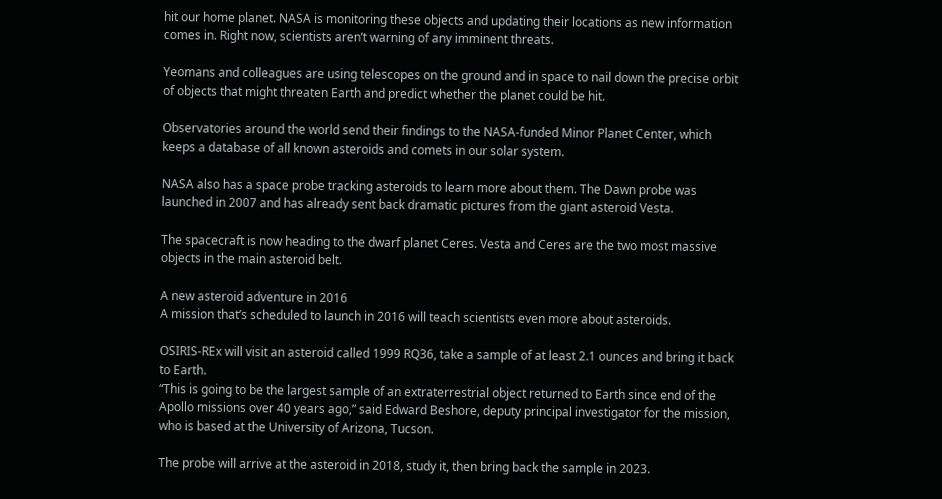hit our home planet. NASA is monitoring these objects and updating their locations as new information comes in. Right now, scientists aren’t warning of any imminent threats.

Yeomans and colleagues are using telescopes on the ground and in space to nail down the precise orbit of objects that might threaten Earth and predict whether the planet could be hit.

Observatories around the world send their findings to the NASA-funded Minor Planet Center, which keeps a database of all known asteroids and comets in our solar system.

NASA also has a space probe tracking asteroids to learn more about them. The Dawn probe was launched in 2007 and has already sent back dramatic pictures from the giant asteroid Vesta.

The spacecraft is now heading to the dwarf planet Ceres. Vesta and Ceres are the two most massive objects in the main asteroid belt.

A new asteroid adventure in 2016
A mission that’s scheduled to launch in 2016 will teach scientists even more about asteroids.

OSIRIS-REx will visit an asteroid called 1999 RQ36, take a sample of at least 2.1 ounces and bring it back to Earth.
“This is going to be the largest sample of an extraterrestrial object returned to Earth since end of the Apollo missions over 40 years ago,” said Edward Beshore, deputy principal investigator for the mission, who is based at the University of Arizona, Tucson.

The probe will arrive at the asteroid in 2018, study it, then bring back the sample in 2023.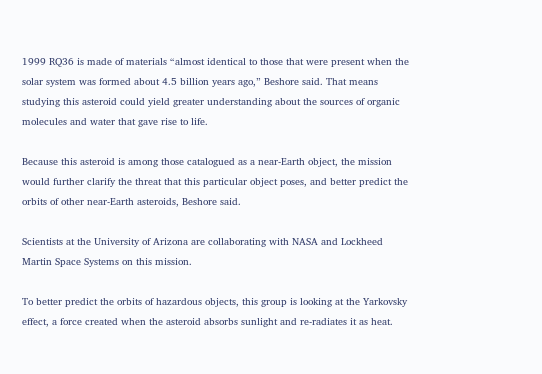1999 RQ36 is made of materials “almost identical to those that were present when the solar system was formed about 4.5 billion years ago,” Beshore said. That means studying this asteroid could yield greater understanding about the sources of organic molecules and water that gave rise to life.

Because this asteroid is among those catalogued as a near-Earth object, the mission would further clarify the threat that this particular object poses, and better predict the orbits of other near-Earth asteroids, Beshore said.

Scientists at the University of Arizona are collaborating with NASA and Lockheed Martin Space Systems on this mission.

To better predict the orbits of hazardous objects, this group is looking at the Yarkovsky effect, a force created when the asteroid absorbs sunlight and re-radiates it as heat.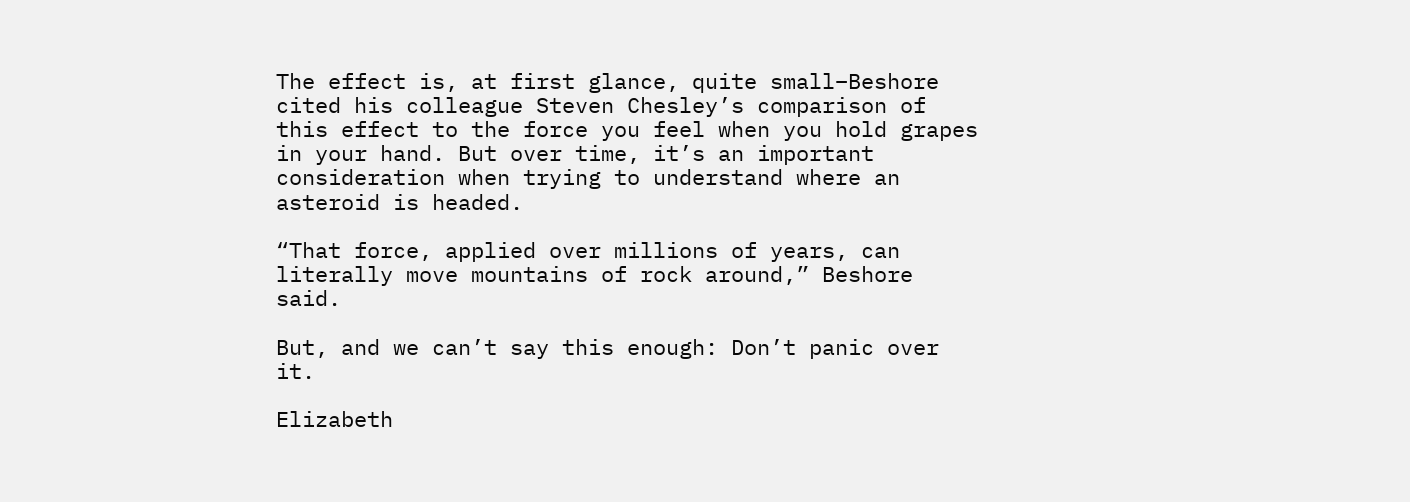The effect is, at first glance, quite small–Beshore cited his colleague Steven Chesley’s comparison of this effect to the force you feel when you hold grapes in your hand. But over time, it’s an important consideration when trying to understand where an asteroid is headed.

“That force, applied over millions of years, can literally move mountains of rock around,” Beshore said.

But, and we can’t say this enough: Don’t panic over it.

Elizabeth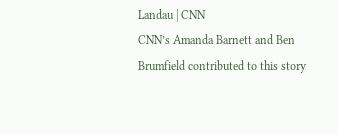Landau | CNN
CNN’s Amanda Barnett and Ben Brumfield contributed to this story